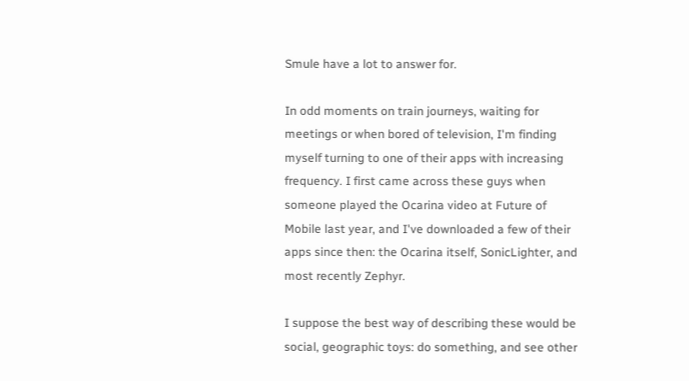Smule have a lot to answer for.

In odd moments on train journeys, waiting for meetings or when bored of television, I'm finding myself turning to one of their apps with increasing frequency. I first came across these guys when someone played the Ocarina video at Future of Mobile last year, and I've downloaded a few of their apps since then: the Ocarina itself, SonicLighter, and most recently Zephyr.

I suppose the best way of describing these would be social, geographic toys: do something, and see other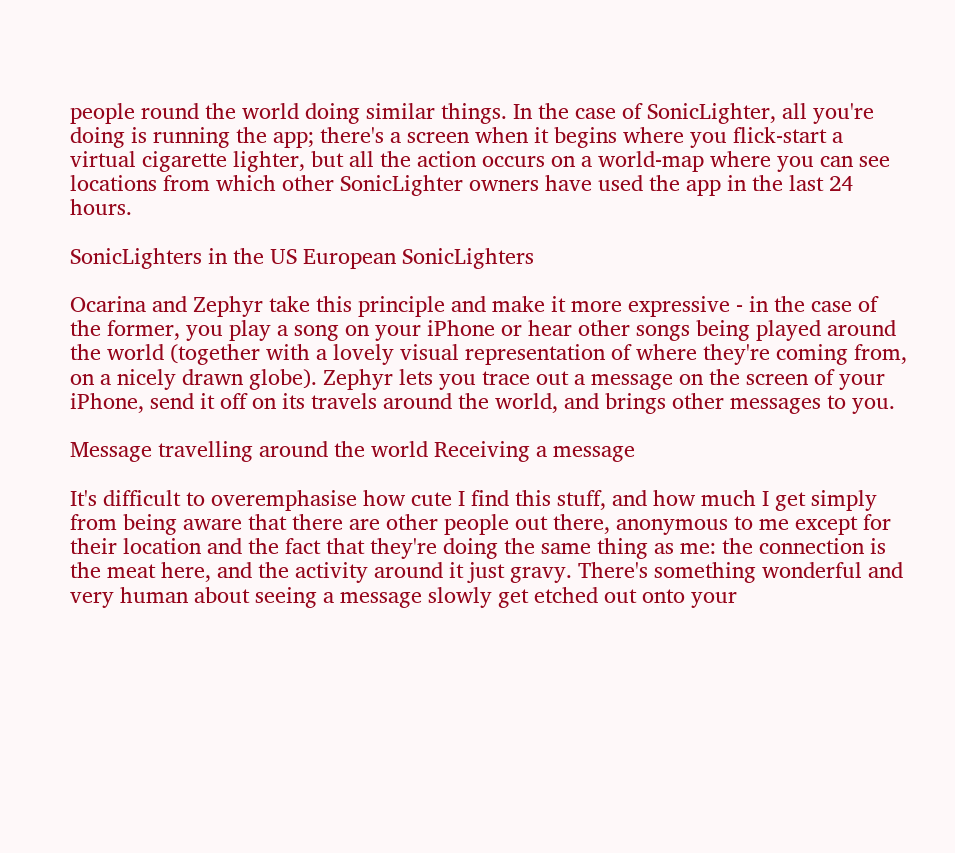people round the world doing similar things. In the case of SonicLighter, all you're doing is running the app; there's a screen when it begins where you flick-start a virtual cigarette lighter, but all the action occurs on a world-map where you can see locations from which other SonicLighter owners have used the app in the last 24 hours.

SonicLighters in the US European SonicLighters

Ocarina and Zephyr take this principle and make it more expressive - in the case of the former, you play a song on your iPhone or hear other songs being played around the world (together with a lovely visual representation of where they're coming from, on a nicely drawn globe). Zephyr lets you trace out a message on the screen of your iPhone, send it off on its travels around the world, and brings other messages to you.

Message travelling around the world Receiving a message

It's difficult to overemphasise how cute I find this stuff, and how much I get simply from being aware that there are other people out there, anonymous to me except for their location and the fact that they're doing the same thing as me: the connection is the meat here, and the activity around it just gravy. There's something wonderful and very human about seeing a message slowly get etched out onto your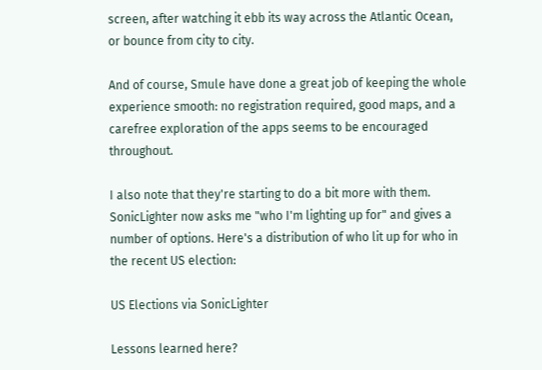screen, after watching it ebb its way across the Atlantic Ocean, or bounce from city to city.

And of course, Smule have done a great job of keeping the whole experience smooth: no registration required, good maps, and a carefree exploration of the apps seems to be encouraged throughout.

I also note that they're starting to do a bit more with them. SonicLighter now asks me "who I'm lighting up for" and gives a number of options. Here's a distribution of who lit up for who in the recent US election:

US Elections via SonicLighter

Lessons learned here?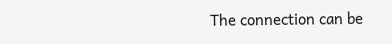The connection can be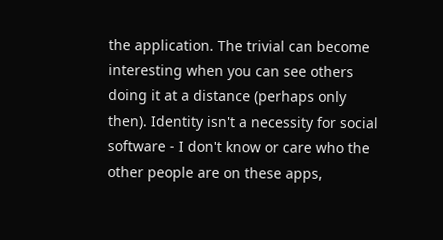the application. The trivial can become interesting when you can see others doing it at a distance (perhaps only then). Identity isn't a necessity for social software - I don't know or care who the other people are on these apps,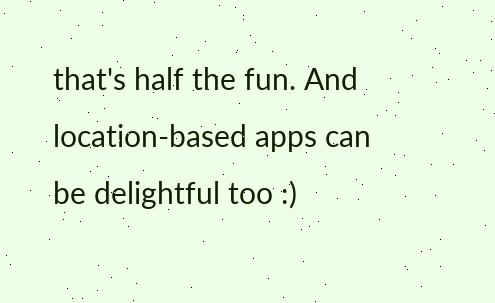that's half the fun. And location-based apps can be delightful too :)